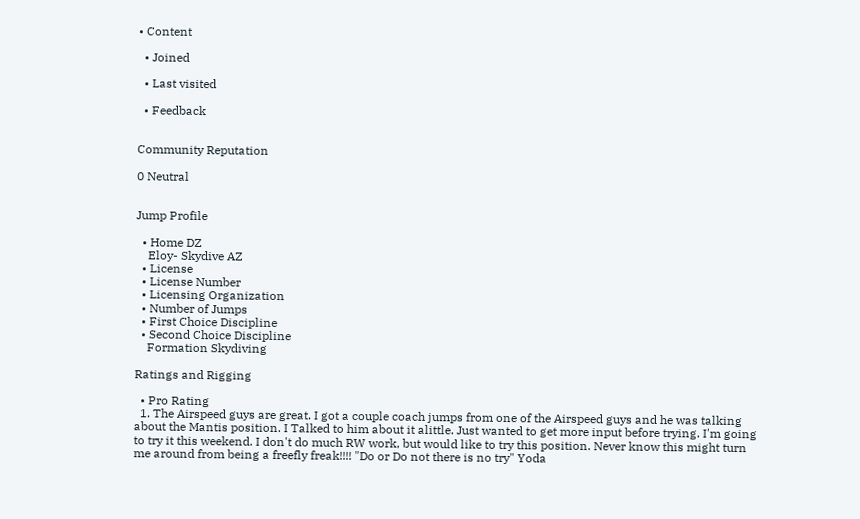• Content

  • Joined

  • Last visited

  • Feedback


Community Reputation

0 Neutral


Jump Profile

  • Home DZ
    Eloy- Skydive AZ
  • License
  • License Number
  • Licensing Organization
  • Number of Jumps
  • First Choice Discipline
  • Second Choice Discipline
    Formation Skydiving

Ratings and Rigging

  • Pro Rating
  1. The Airspeed guys are great. I got a couple coach jumps from one of the Airspeed guys and he was talking about the Mantis position. I Talked to him about it alittle. Just wanted to get more input before trying. I'm going to try it this weekend. I don't do much RW work, but would like to try this position. Never know this might turn me around from being a freefly freak!!!! "Do or Do not there is no try" Yoda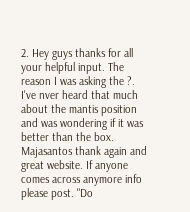2. Hey guys thanks for all your helpful input. The reason I was asking the ?. I've nver heard that much about the mantis position and was wondering if it was better than the box. Majasantos thank again and great website. If anyone comes across anymore info please post. "Do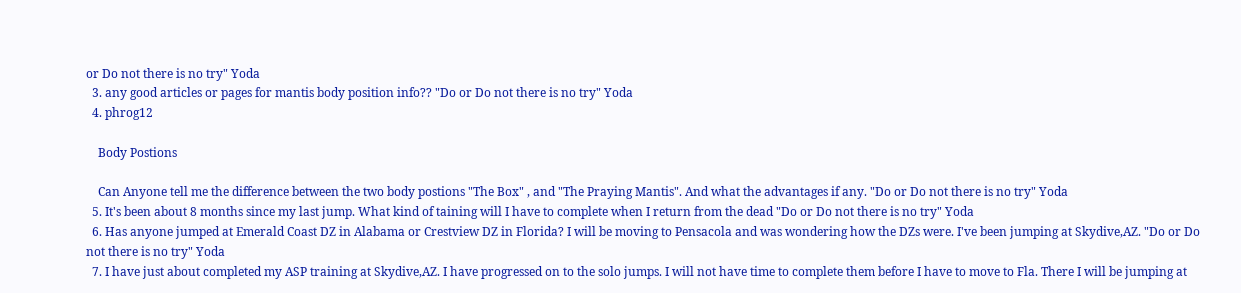or Do not there is no try" Yoda
  3. any good articles or pages for mantis body position info?? "Do or Do not there is no try" Yoda
  4. phrog12

    Body Postions

    Can Anyone tell me the difference between the two body postions "The Box" , and "The Praying Mantis". And what the advantages if any. "Do or Do not there is no try" Yoda
  5. It's been about 8 months since my last jump. What kind of taining will I have to complete when I return from the dead "Do or Do not there is no try" Yoda
  6. Has anyone jumped at Emerald Coast DZ in Alabama or Crestview DZ in Florida? I will be moving to Pensacola and was wondering how the DZs were. I've been jumping at Skydive,AZ. "Do or Do not there is no try" Yoda
  7. I have just about completed my ASP training at Skydive,AZ. I have progressed on to the solo jumps. I will not have time to complete them before I have to move to Fla. There I will be jumping at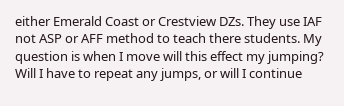either Emerald Coast or Crestview DZs. They use IAF not ASP or AFF method to teach there students. My question is when I move will this effect my jumping? Will I have to repeat any jumps, or will I continue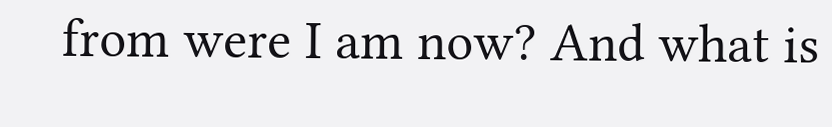from were I am now? And what is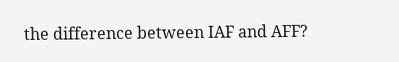the difference between IAF and AFF?